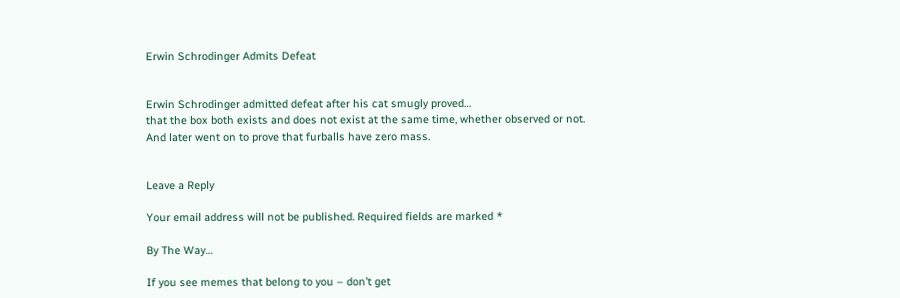Erwin Schrodinger Admits Defeat


Erwin Schrodinger admitted defeat after his cat smugly proved…
that the box both exists and does not exist at the same time, whether observed or not.
And later went on to prove that furballs have zero mass.


Leave a Reply

Your email address will not be published. Required fields are marked *

By The Way…

If you see memes that belong to you – don’t get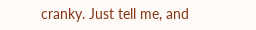cranky. Just tell me, and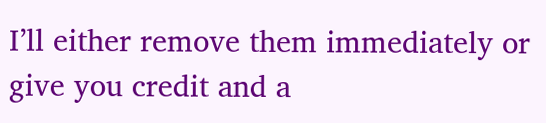I’ll either remove them immediately or give you credit and a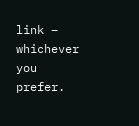link – whichever you prefer.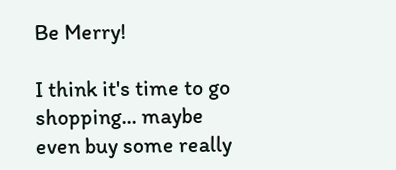Be Merry!

I think it's time to go shopping... maybe even buy some really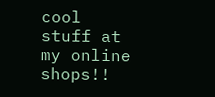cool stuff at my online shops!!